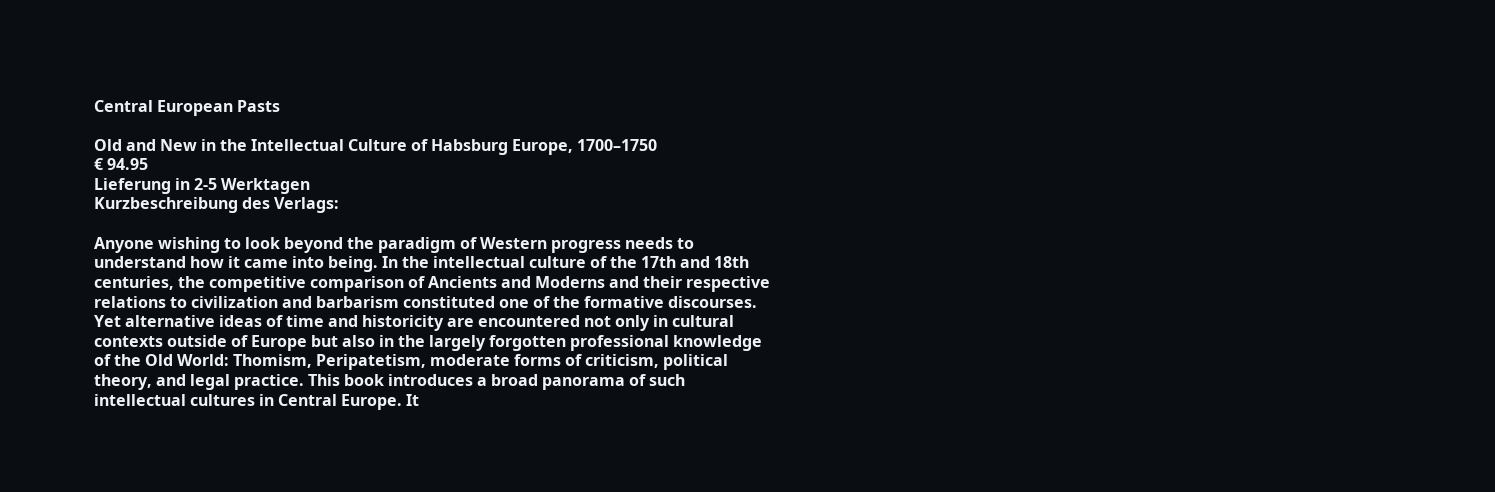Central European Pasts

Old and New in the Intellectual Culture of Habsburg Europe, 1700–1750
€ 94.95
Lieferung in 2-5 Werktagen
Kurzbeschreibung des Verlags:

Anyone wishing to look beyond the paradigm of Western progress needs to understand how it came into being. In the intellectual culture of the 17th and 18th centuries, the competitive comparison of Ancients and Moderns and their respective relations to civilization and barbarism constituted one of the formative discourses. Yet alternative ideas of time and historicity are encountered not only in cultural contexts outside of Europe but also in the largely forgotten professional knowledge of the Old World: Thomism, Peripatetism, moderate forms of criticism, political theory, and legal practice. This book introduces a broad panorama of such intellectual cultures in Central Europe. It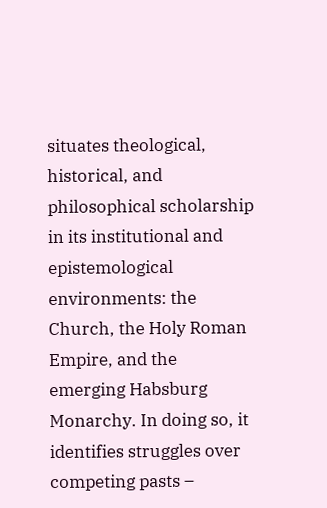situates theological, historical, and philosophical scholarship in its institutional and epistemological environments: the Church, the Holy Roman Empire, and the emerging Habsburg Monarchy. In doing so, it identifies struggles over competing pasts –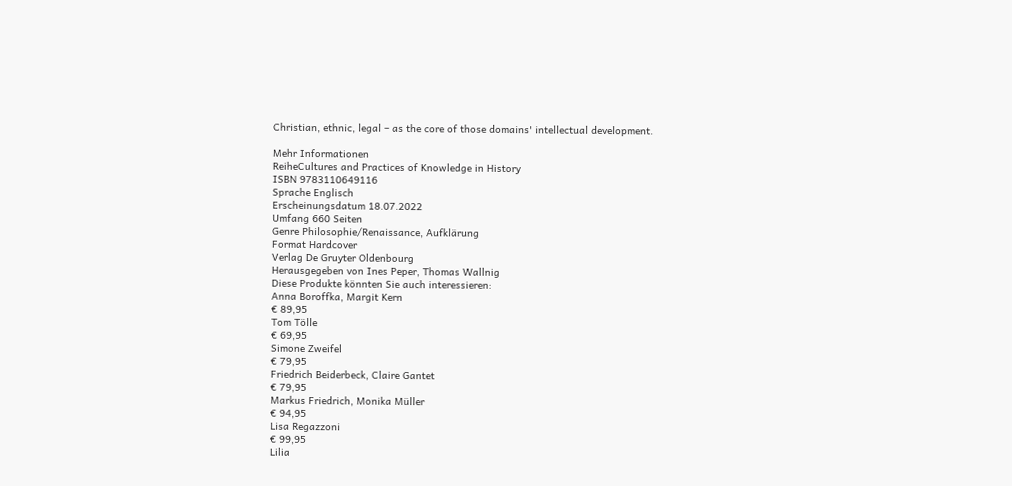Christian, ethnic, legal – as the core of those domains' intellectual development.

Mehr Informationen
ReiheCultures and Practices of Knowledge in History
ISBN 9783110649116
Sprache Englisch
Erscheinungsdatum 18.07.2022
Umfang 660 Seiten
Genre Philosophie/Renaissance, Aufklärung
Format Hardcover
Verlag De Gruyter Oldenbourg
Herausgegeben von Ines Peper, Thomas Wallnig
Diese Produkte könnten Sie auch interessieren:
Anna Boroffka, Margit Kern
€ 89,95
Tom Tölle
€ 69,95
Simone Zweifel
€ 79,95
Friedrich Beiderbeck, Claire Gantet
€ 79,95
Markus Friedrich, Monika Müller
€ 94,95
Lisa Regazzoni
€ 99,95
Lilia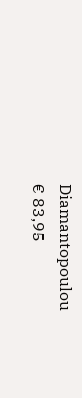Diamantopoulou
€ 83,95